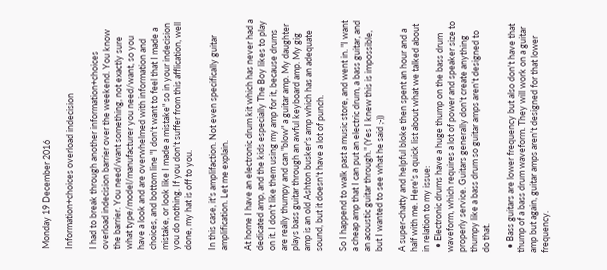Monday 19 December 2016

Information+choices overload indecision

I had to break through another information+choices overload indecision barrier over the weekend. You know the barrier. You need/want something, not exactly sure what type/model/manufacturer you need/want, so you have a look and are overwhelmed with information and choices, and bottom line "I don't want to feel that I made a mistake, or look like I made a mistake" so in your indecision you do nothing. If you don't suffer from this afflication, well done, my hat is off to you.

In this case, it's amplifaction. Not even specifically guitar amplification. Let me explain.

At home I have an electronic drum kit which has never had a dedicated amp, and the kids especially The Boy likes to play on it. I don't like them using my amp for it, because drums are really thumpy and can "blow" a guitar amp. My daughter plays bass guitar through an awful keyboard amp. My gig amp is an old Ashton busker's amp which has an adequate sound, but it doesn't have a lot of punch.

So I happend to walk past a music store, and went in. "I want a cheap amp that I can put an electric drum, a bass guitar, and an acoustic guitar through." (Yes I knew this is impossible, but I wanted to see what he said ;-))

A super-chatty and helpful bloke then spent an hour and a half with me. Here's a quick list about what we talked about in relation to my issue:
  • Electronic drums have a huge thump on the bass drum waveform, which requires a lot of power and speaker size to properly service. Guitars generally don't create anything thumpy like a bass drum so guitar amps aren't designed to do that.

  • Bass guitars are lower frequency but also don't have that thump of a bass drum waveform. They will work on a guitar amp but again, guitar amps aren't designed for that lower frequency.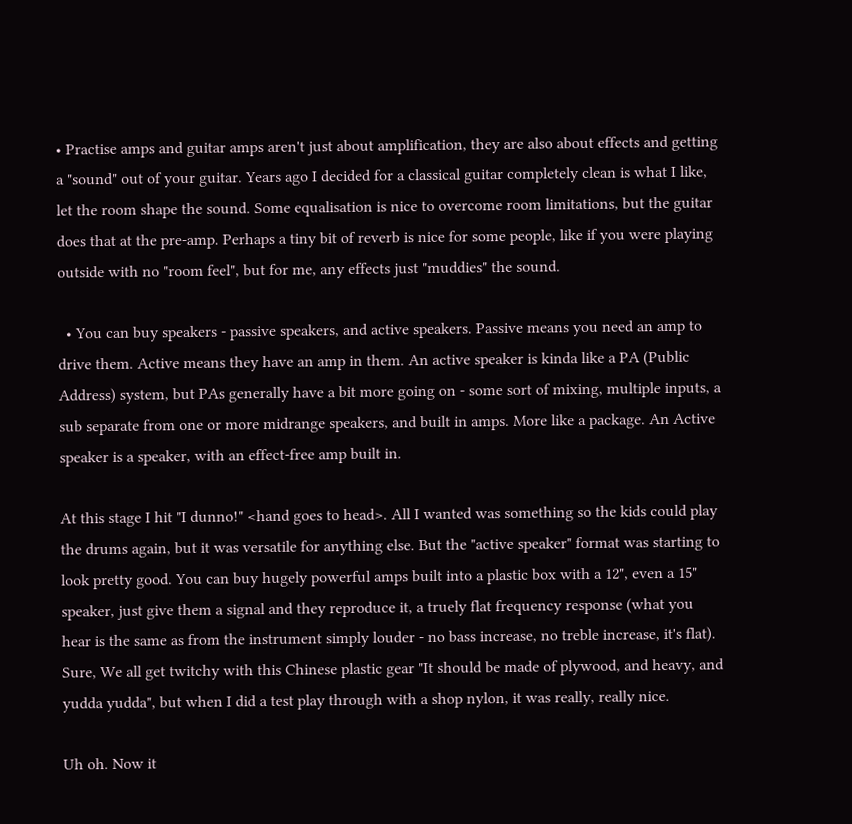• Practise amps and guitar amps aren't just about amplification, they are also about effects and getting a "sound" out of your guitar. Years ago I decided for a classical guitar completely clean is what I like, let the room shape the sound. Some equalisation is nice to overcome room limitations, but the guitar does that at the pre-amp. Perhaps a tiny bit of reverb is nice for some people, like if you were playing outside with no "room feel", but for me, any effects just "muddies" the sound.

  • You can buy speakers - passive speakers, and active speakers. Passive means you need an amp to drive them. Active means they have an amp in them. An active speaker is kinda like a PA (Public Address) system, but PAs generally have a bit more going on - some sort of mixing, multiple inputs, a sub separate from one or more midrange speakers, and built in amps. More like a package. An Active speaker is a speaker, with an effect-free amp built in.

At this stage I hit "I dunno!" <hand goes to head>. All I wanted was something so the kids could play the drums again, but it was versatile for anything else. But the "active speaker" format was starting to look pretty good. You can buy hugely powerful amps built into a plastic box with a 12", even a 15" speaker, just give them a signal and they reproduce it, a truely flat frequency response (what you hear is the same as from the instrument simply louder - no bass increase, no treble increase, it's flat). Sure, We all get twitchy with this Chinese plastic gear "It should be made of plywood, and heavy, and yudda yudda", but when I did a test play through with a shop nylon, it was really, really nice.

Uh oh. Now it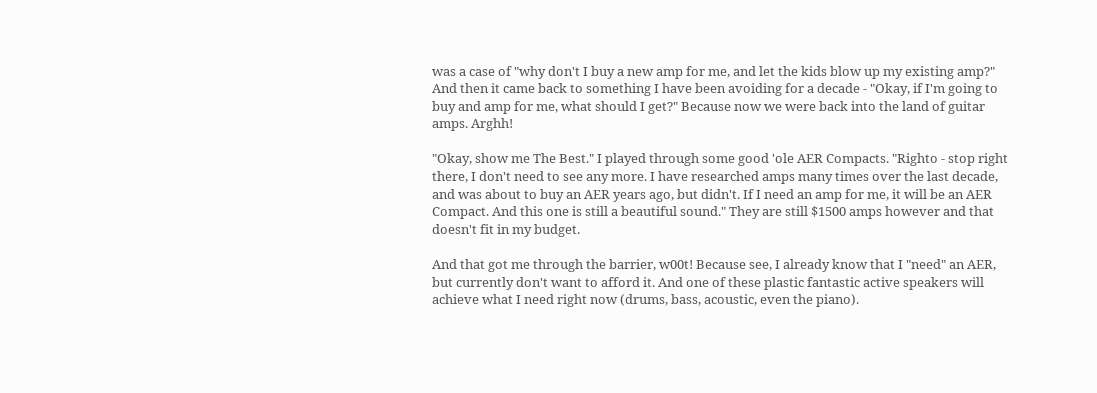was a case of "why don't I buy a new amp for me, and let the kids blow up my existing amp?" And then it came back to something I have been avoiding for a decade - "Okay, if I'm going to buy and amp for me, what should I get?" Because now we were back into the land of guitar amps. Arghh!

"Okay, show me The Best." I played through some good 'ole AER Compacts. "Righto - stop right there, I don't need to see any more. I have researched amps many times over the last decade, and was about to buy an AER years ago, but didn't. If I need an amp for me, it will be an AER Compact. And this one is still a beautiful sound." They are still $1500 amps however and that doesn't fit in my budget.

And that got me through the barrier, w00t! Because see, I already know that I "need" an AER, but currently don't want to afford it. And one of these plastic fantastic active speakers will achieve what I need right now (drums, bass, acoustic, even the piano).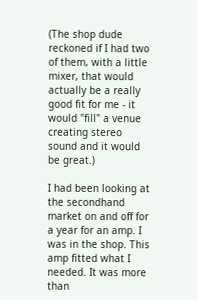(The shop dude reckoned if I had two of them, with a little mixer, that would actually be a really good fit for me - it would "fill" a venue creating stereo sound and it would be great.)

I had been looking at the secondhand market on and off for a year for an amp. I was in the shop. This amp fitted what I needed. It was more than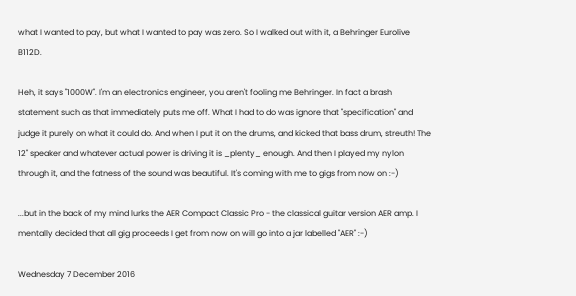what I wanted to pay, but what I wanted to pay was zero. So I walked out with it, a Behringer Eurolive B112D.

Heh, it says "1000W". I'm an electronics engineer, you aren't fooling me Behringer. In fact a brash statement such as that immediately puts me off. What I had to do was ignore that "specification" and judge it purely on what it could do. And when I put it on the drums, and kicked that bass drum, streuth! The 12" speaker and whatever actual power is driving it is _plenty_ enough. And then I played my nylon through it, and the fatness of the sound was beautiful. It's coming with me to gigs from now on :-)

...but in the back of my mind lurks the AER Compact Classic Pro - the classical guitar version AER amp. I mentally decided that all gig proceeds I get from now on will go into a jar labelled "AER" :-)

Wednesday 7 December 2016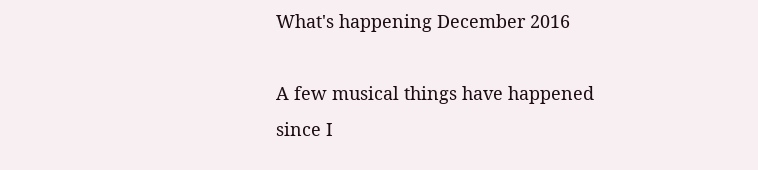What's happening December 2016

A few musical things have happened since I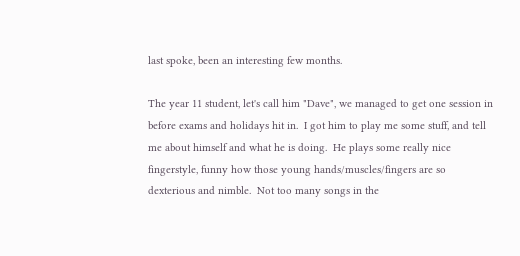last spoke, been an interesting few months.

The year 11 student, let's call him "Dave", we managed to get one session in before exams and holidays hit in.  I got him to play me some stuff, and tell me about himself and what he is doing.  He plays some really nice fingerstyle, funny how those young hands/muscles/fingers are so dexterious and nimble.  Not too many songs in the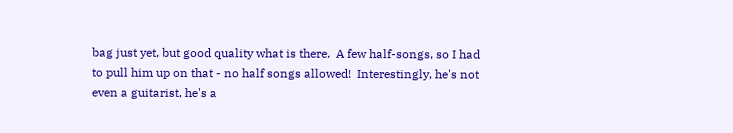bag just yet, but good quality what is there.  A few half-songs, so I had to pull him up on that - no half songs allowed!  Interestingly, he's not even a guitarist, he's a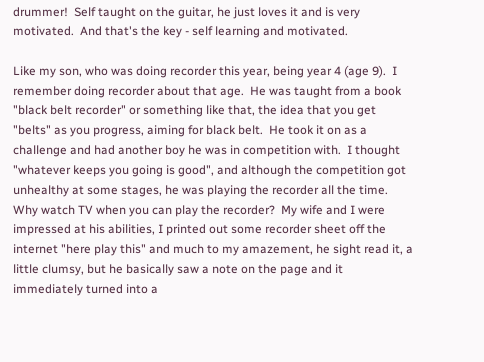drummer!  Self taught on the guitar, he just loves it and is very motivated.  And that's the key - self learning and motivated.

Like my son, who was doing recorder this year, being year 4 (age 9).  I remember doing recorder about that age.  He was taught from a book "black belt recorder" or something like that, the idea that you get "belts" as you progress, aiming for black belt.  He took it on as a challenge and had another boy he was in competition with.  I thought "whatever keeps you going is good", and although the competition got unhealthy at some stages, he was playing the recorder all the time.  Why watch TV when you can play the recorder?  My wife and I were impressed at his abilities, I printed out some recorder sheet off the internet "here play this" and much to my amazement, he sight read it, a little clumsy, but he basically saw a note on the page and it immediately turned into a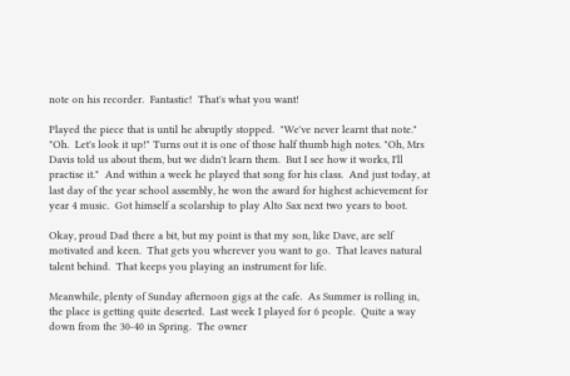note on his recorder.  Fantastic!  That's what you want!

Played the piece that is until he abruptly stopped.  "We've never learnt that note." "Oh.  Let's look it up!" Turns out it is one of those half thumb high notes. "Oh, Mrs Davis told us about them, but we didn't learn them.  But I see how it works, I'll practise it."  And within a week he played that song for his class.  And just today, at last day of the year school assembly, he won the award for highest achievement for year 4 music.  Got himself a scolarship to play Alto Sax next two years to boot.

Okay, proud Dad there a bit, but my point is that my son, like Dave, are self motivated and keen.  That gets you wherever you want to go.  That leaves natural talent behind.  That keeps you playing an instrument for life.

Meanwhile, plenty of Sunday afternoon gigs at the cafe.  As Summer is rolling in, the place is getting quite deserted.  Last week I played for 6 people.  Quite a way down from the 30-40 in Spring.  The owner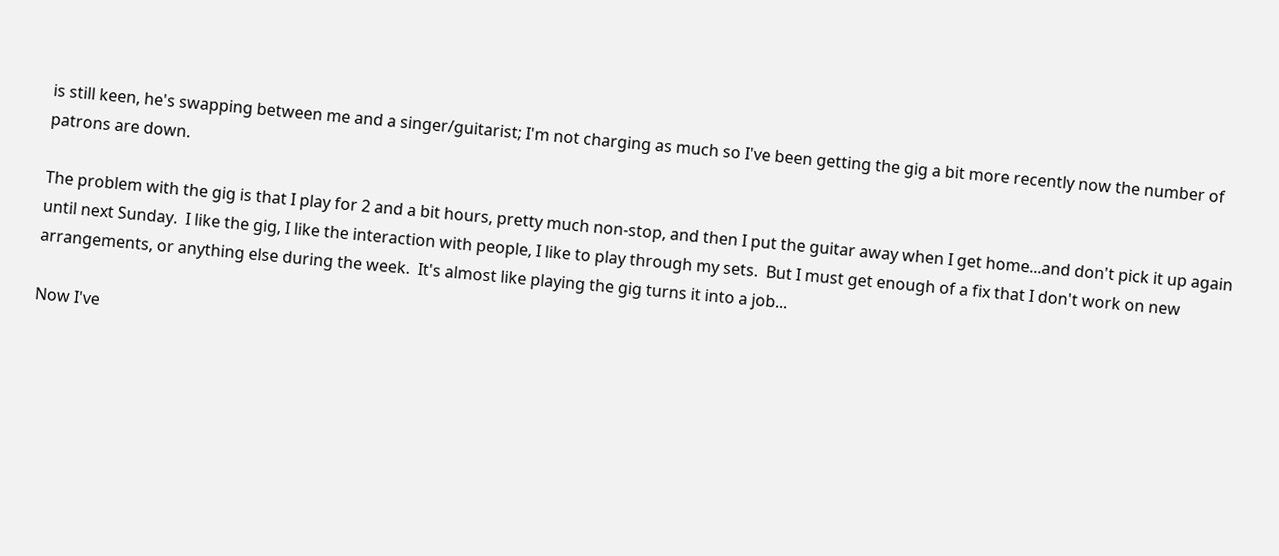is still keen, he's swapping between me and a singer/guitarist; I'm not charging as much so I've been getting the gig a bit more recently now the number of patrons are down.

The problem with the gig is that I play for 2 and a bit hours, pretty much non-stop, and then I put the guitar away when I get home...and don't pick it up again until next Sunday.  I like the gig, I like the interaction with people, I like to play through my sets.  But I must get enough of a fix that I don't work on new arrangements, or anything else during the week.  It's almost like playing the gig turns it into a job...

Now I've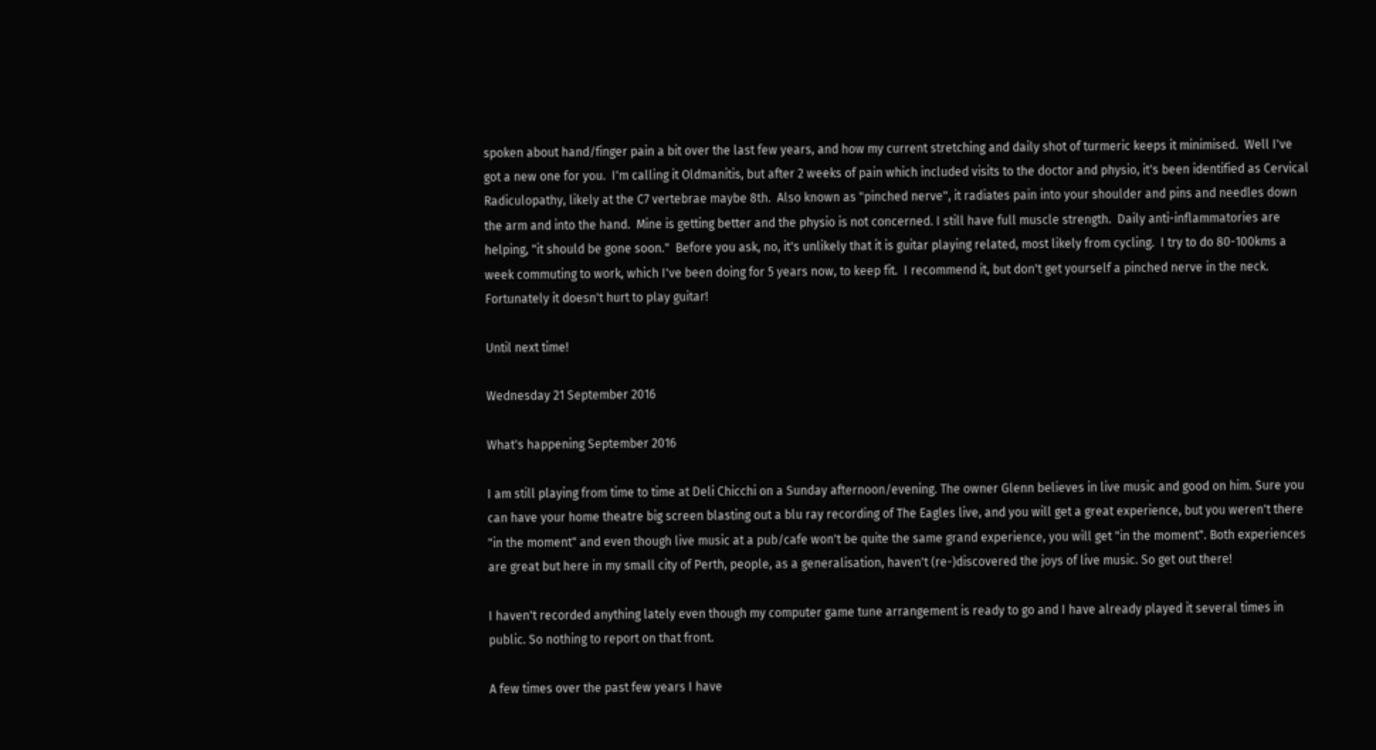spoken about hand/finger pain a bit over the last few years, and how my current stretching and daily shot of turmeric keeps it minimised.  Well I've got a new one for you.  I'm calling it Oldmanitis, but after 2 weeks of pain which included visits to the doctor and physio, it's been identified as Cervical Radiculopathy, likely at the C7 vertebrae maybe 8th.  Also known as "pinched nerve", it radiates pain into your shoulder and pins and needles down the arm and into the hand.  Mine is getting better and the physio is not concerned. I still have full muscle strength.  Daily anti-inflammatories are helping, "it should be gone soon."  Before you ask, no, it's unlikely that it is guitar playing related, most likely from cycling.  I try to do 80-100kms a week commuting to work, which I've been doing for 5 years now, to keep fit.  I recommend it, but don't get yourself a pinched nerve in the neck. Fortunately it doesn't hurt to play guitar!

Until next time!

Wednesday 21 September 2016

What's happening September 2016

I am still playing from time to time at Deli Chicchi on a Sunday afternoon/evening. The owner Glenn believes in live music and good on him. Sure you can have your home theatre big screen blasting out a blu ray recording of The Eagles live, and you will get a great experience, but you weren't there "in the moment" and even though live music at a pub/cafe won't be quite the same grand experience, you will get "in the moment". Both experiences are great but here in my small city of Perth, people, as a generalisation, haven't (re-)discovered the joys of live music. So get out there!

I haven't recorded anything lately even though my computer game tune arrangement is ready to go and I have already played it several times in public. So nothing to report on that front.

A few times over the past few years I have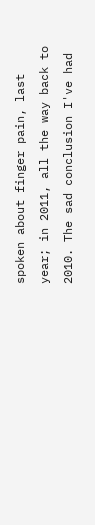spoken about finger pain, last year; in 2011, all the way back to 2010. The sad conclusion I've had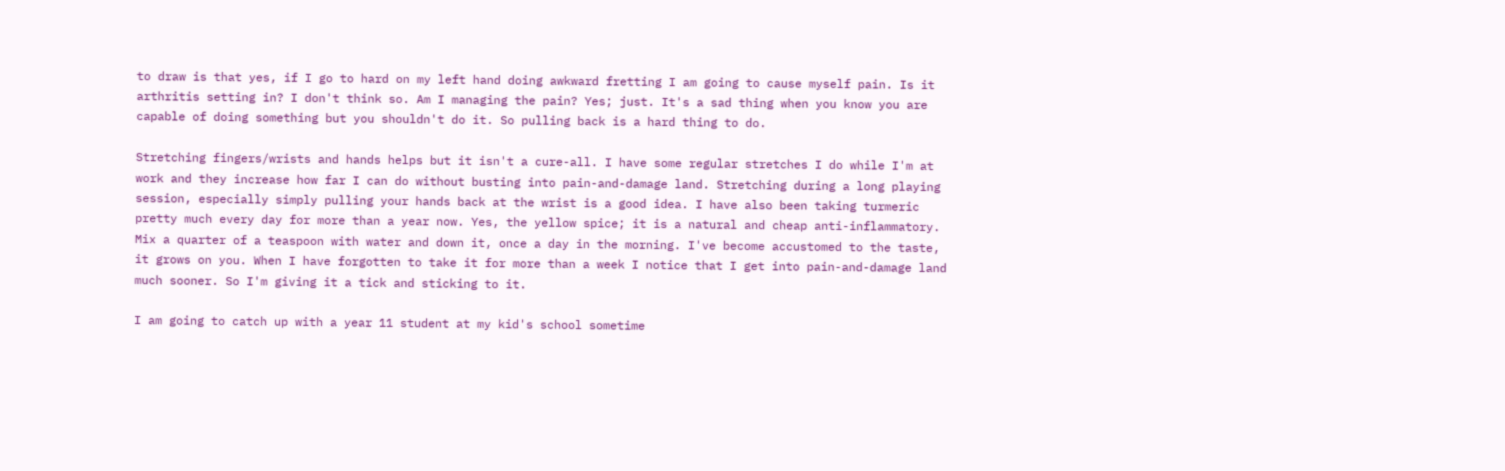to draw is that yes, if I go to hard on my left hand doing awkward fretting I am going to cause myself pain. Is it arthritis setting in? I don't think so. Am I managing the pain? Yes; just. It's a sad thing when you know you are capable of doing something but you shouldn't do it. So pulling back is a hard thing to do.

Stretching fingers/wrists and hands helps but it isn't a cure-all. I have some regular stretches I do while I'm at work and they increase how far I can do without busting into pain-and-damage land. Stretching during a long playing session, especially simply pulling your hands back at the wrist is a good idea. I have also been taking turmeric pretty much every day for more than a year now. Yes, the yellow spice; it is a natural and cheap anti-inflammatory. Mix a quarter of a teaspoon with water and down it, once a day in the morning. I've become accustomed to the taste, it grows on you. When I have forgotten to take it for more than a week I notice that I get into pain-and-damage land much sooner. So I'm giving it a tick and sticking to it.

I am going to catch up with a year 11 student at my kid's school sometime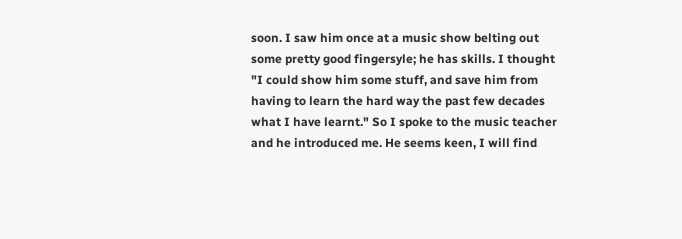soon. I saw him once at a music show belting out some pretty good fingersyle; he has skills. I thought "I could show him some stuff, and save him from having to learn the hard way the past few decades what I have learnt." So I spoke to the music teacher and he introduced me. He seems keen, I will find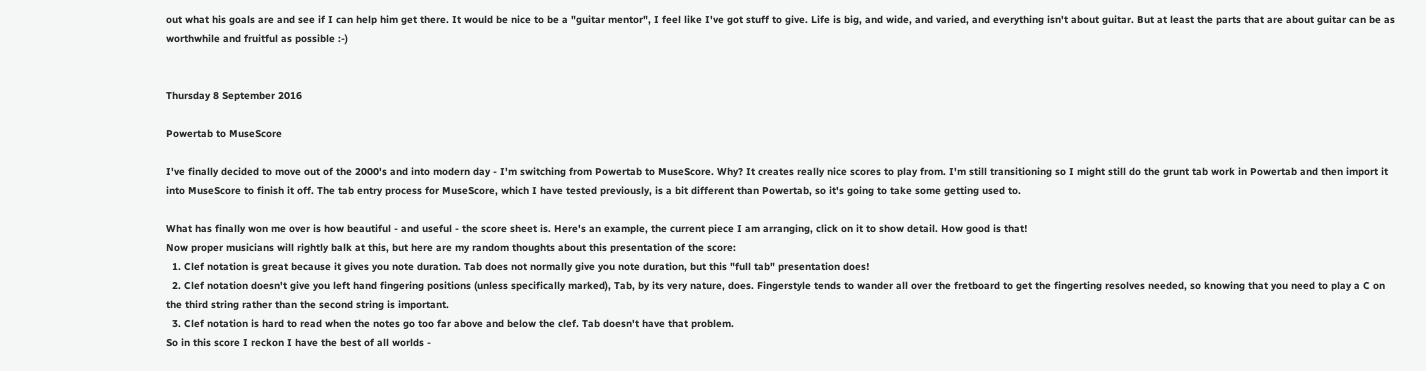out what his goals are and see if I can help him get there. It would be nice to be a "guitar mentor", I feel like I've got stuff to give. Life is big, and wide, and varied, and everything isn't about guitar. But at least the parts that are about guitar can be as worthwhile and fruitful as possible :-)


Thursday 8 September 2016

Powertab to MuseScore

I've finally decided to move out of the 2000's and into modern day - I'm switching from Powertab to MuseScore. Why? It creates really nice scores to play from. I'm still transitioning so I might still do the grunt tab work in Powertab and then import it into MuseScore to finish it off. The tab entry process for MuseScore, which I have tested previously, is a bit different than Powertab, so it's going to take some getting used to.

What has finally won me over is how beautiful - and useful - the score sheet is. Here's an example, the current piece I am arranging, click on it to show detail. How good is that!
Now proper musicians will rightly balk at this, but here are my random thoughts about this presentation of the score:
  1. Clef notation is great because it gives you note duration. Tab does not normally give you note duration, but this "full tab" presentation does!
  2. Clef notation doesn't give you left hand fingering positions (unless specifically marked), Tab, by its very nature, does. Fingerstyle tends to wander all over the fretboard to get the fingerting resolves needed, so knowing that you need to play a C on the third string rather than the second string is important.
  3. Clef notation is hard to read when the notes go too far above and below the clef. Tab doesn't have that problem.
So in this score I reckon I have the best of all worlds -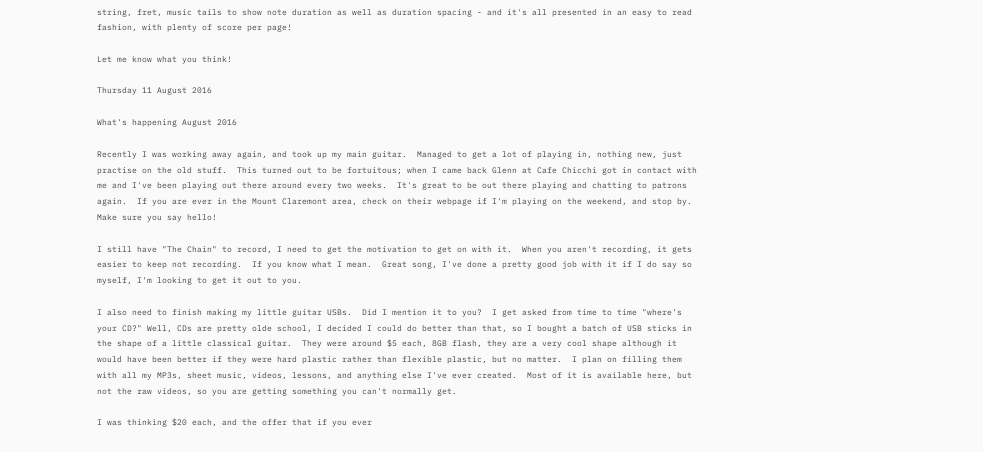string, fret, music tails to show note duration as well as duration spacing - and it's all presented in an easy to read fashion, with plenty of score per page!

Let me know what you think!

Thursday 11 August 2016

What's happening August 2016

Recently I was working away again, and took up my main guitar.  Managed to get a lot of playing in, nothing new, just practise on the old stuff.  This turned out to be fortuitous; when I came back Glenn at Cafe Chicchi got in contact with me and I've been playing out there around every two weeks.  It's great to be out there playing and chatting to patrons again.  If you are ever in the Mount Claremont area, check on their webpage if I'm playing on the weekend, and stop by. Make sure you say hello!

I still have "The Chain" to record, I need to get the motivation to get on with it.  When you aren't recording, it gets easier to keep not recording.  If you know what I mean.  Great song, I've done a pretty good job with it if I do say so myself, I'm looking to get it out to you.

I also need to finish making my little guitar USBs.  Did I mention it to you?  I get asked from time to time "where's your CD?" Well, CDs are pretty olde school, I decided I could do better than that, so I bought a batch of USB sticks in the shape of a little classical guitar.  They were around $5 each, 8GB flash, they are a very cool shape although it would have been better if they were hard plastic rather than flexible plastic, but no matter.  I plan on filling them with all my MP3s, sheet music, videos, lessons, and anything else I've ever created.  Most of it is available here, but not the raw videos, so you are getting something you can't normally get.

I was thinking $20 each, and the offer that if you ever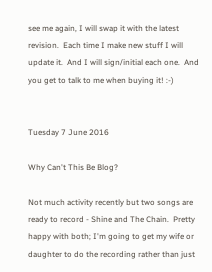see me again, I will swap it with the latest revision.  Each time I make new stuff I will update it.  And I will sign/initial each one.  And you get to talk to me when buying it! :-)


Tuesday 7 June 2016

Why Can't This Be Blog?

Not much activity recently but two songs are ready to record - Shine and The Chain.  Pretty happy with both; I'm going to get my wife or daughter to do the recording rather than just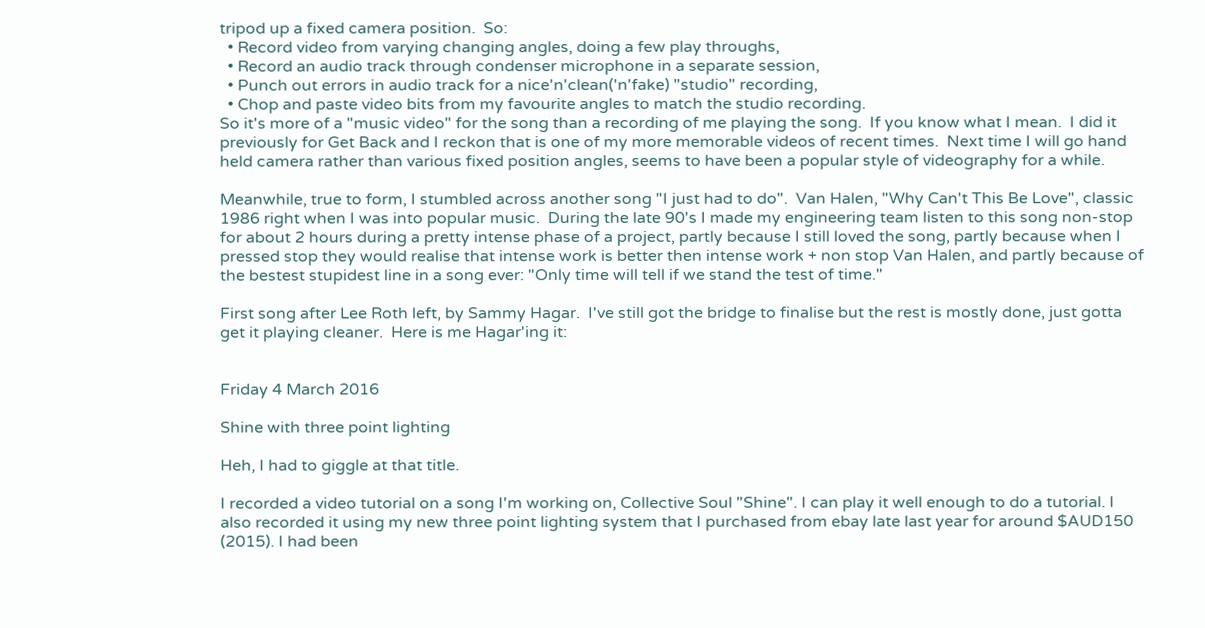tripod up a fixed camera position.  So:
  • Record video from varying changing angles, doing a few play throughs,
  • Record an audio track through condenser microphone in a separate session,
  • Punch out errors in audio track for a nice'n'clean('n'fake) "studio" recording,
  • Chop and paste video bits from my favourite angles to match the studio recording.
So it's more of a "music video" for the song than a recording of me playing the song.  If you know what I mean.  I did it previously for Get Back and I reckon that is one of my more memorable videos of recent times.  Next time I will go hand held camera rather than various fixed position angles, seems to have been a popular style of videography for a while.

Meanwhile, true to form, I stumbled across another song "I just had to do".  Van Halen, "Why Can't This Be Love", classic 1986 right when I was into popular music.  During the late 90's I made my engineering team listen to this song non-stop for about 2 hours during a pretty intense phase of a project, partly because I still loved the song, partly because when I pressed stop they would realise that intense work is better then intense work + non stop Van Halen, and partly because of the bestest stupidest line in a song ever: "Only time will tell if we stand the test of time."

First song after Lee Roth left, by Sammy Hagar.  I've still got the bridge to finalise but the rest is mostly done, just gotta get it playing cleaner.  Here is me Hagar'ing it:


Friday 4 March 2016

Shine with three point lighting

Heh, I had to giggle at that title.

I recorded a video tutorial on a song I'm working on, Collective Soul "Shine". I can play it well enough to do a tutorial. I also recorded it using my new three point lighting system that I purchased from ebay late last year for around $AUD150 (2015). I had been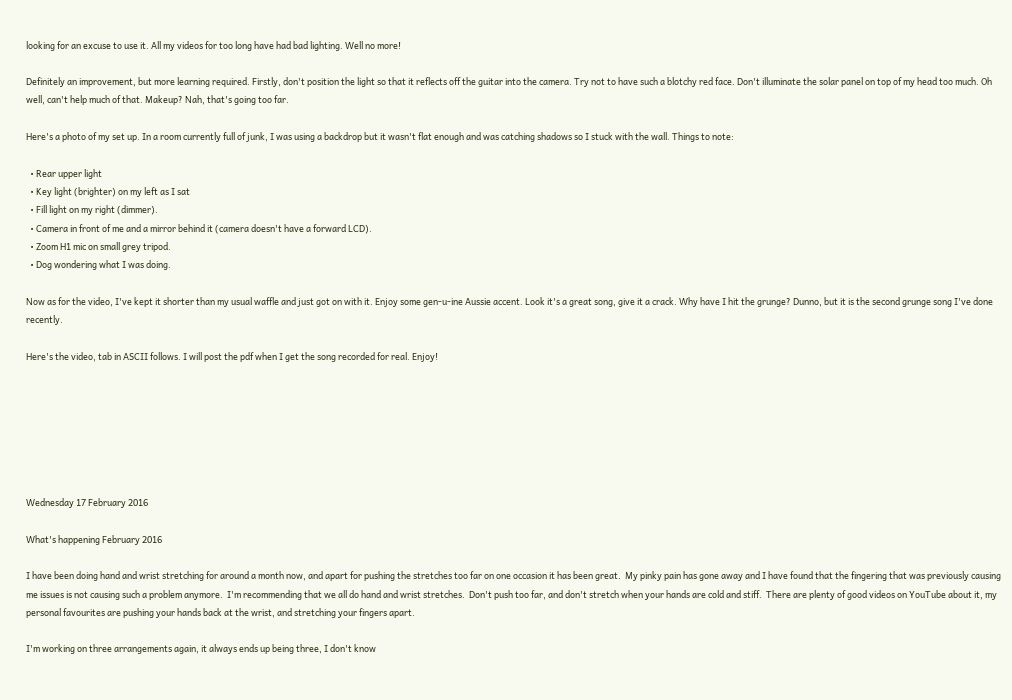looking for an excuse to use it. All my videos for too long have had bad lighting. Well no more!

Definitely an improvement, but more learning required. Firstly, don't position the light so that it reflects off the guitar into the camera. Try not to have such a blotchy red face. Don't illuminate the solar panel on top of my head too much. Oh well, can't help much of that. Makeup? Nah, that's going too far.

Here's a photo of my set up. In a room currently full of junk, I was using a backdrop but it wasn't flat enough and was catching shadows so I stuck with the wall. Things to note:

  • Rear upper light
  • Key light (brighter) on my left as I sat
  • Fill light on my right (dimmer).
  • Camera in front of me and a mirror behind it (camera doesn't have a forward LCD).
  • Zoom H1 mic on small grey tripod.
  • Dog wondering what I was doing.

Now as for the video, I've kept it shorter than my usual waffle and just got on with it. Enjoy some gen-u-ine Aussie accent. Look it's a great song, give it a crack. Why have I hit the grunge? Dunno, but it is the second grunge song I've done recently.

Here's the video, tab in ASCII follows. I will post the pdf when I get the song recorded for real. Enjoy!







Wednesday 17 February 2016

What's happening February 2016

I have been doing hand and wrist stretching for around a month now, and apart for pushing the stretches too far on one occasion it has been great.  My pinky pain has gone away and I have found that the fingering that was previously causing me issues is not causing such a problem anymore.  I'm recommending that we all do hand and wrist stretches.  Don't push too far, and don't stretch when your hands are cold and stiff.  There are plenty of good videos on YouTube about it, my personal favourites are pushing your hands back at the wrist, and stretching your fingers apart.

I'm working on three arrangements again, it always ends up being three, I don't know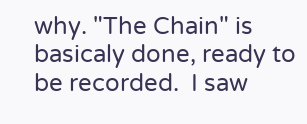why. "The Chain" is basicaly done, ready to be recorded.  I saw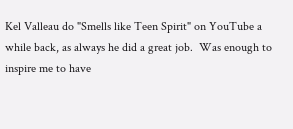Kel Valleau do "Smells like Teen Spirit" on YouTube a while back, as always he did a great job.  Was enough to inspire me to have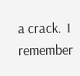a crack.  I remember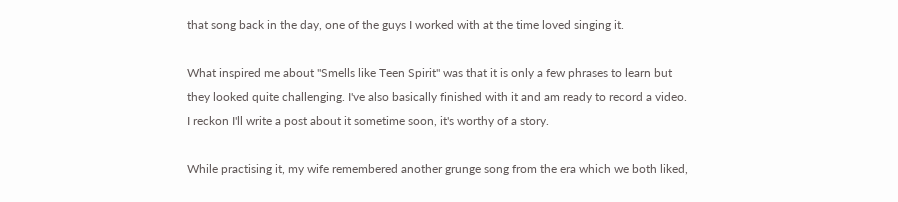that song back in the day, one of the guys I worked with at the time loved singing it.

What inspired me about "Smells like Teen Spirit" was that it is only a few phrases to learn but they looked quite challenging. I've also basically finished with it and am ready to record a video. I reckon I'll write a post about it sometime soon, it's worthy of a story.

While practising it, my wife remembered another grunge song from the era which we both liked,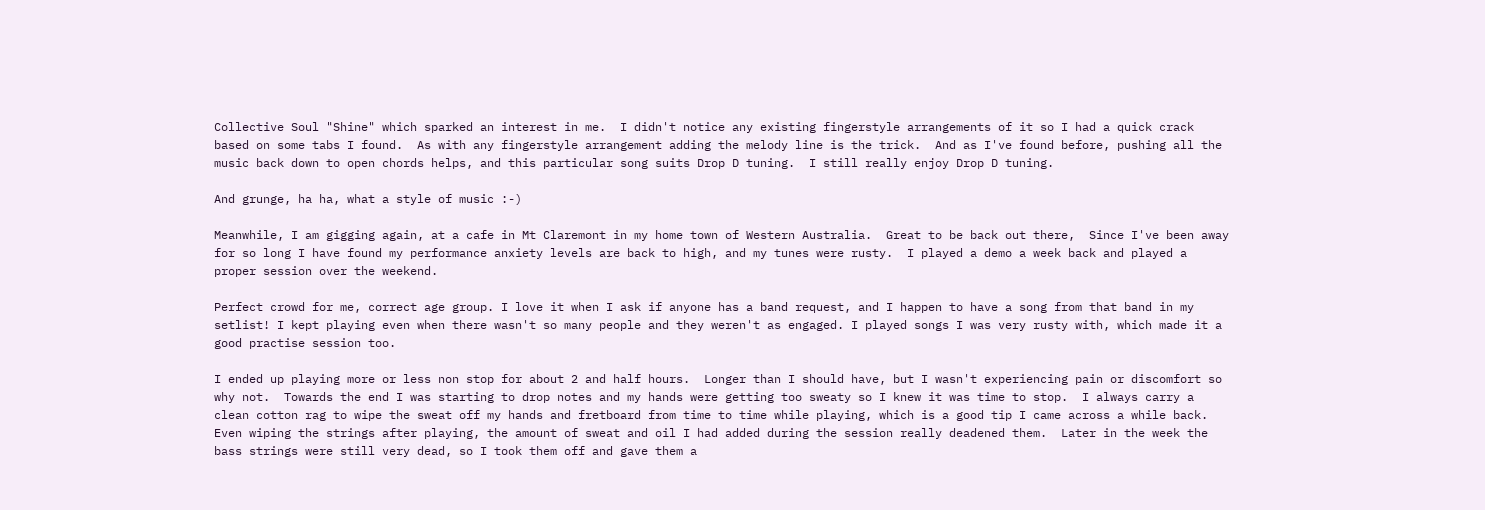Collective Soul "Shine" which sparked an interest in me.  I didn't notice any existing fingerstyle arrangements of it so I had a quick crack based on some tabs I found.  As with any fingerstyle arrangement adding the melody line is the trick.  And as I've found before, pushing all the music back down to open chords helps, and this particular song suits Drop D tuning.  I still really enjoy Drop D tuning.

And grunge, ha ha, what a style of music :-)

Meanwhile, I am gigging again, at a cafe in Mt Claremont in my home town of Western Australia.  Great to be back out there,  Since I've been away for so long I have found my performance anxiety levels are back to high, and my tunes were rusty.  I played a demo a week back and played a proper session over the weekend.

Perfect crowd for me, correct age group. I love it when I ask if anyone has a band request, and I happen to have a song from that band in my setlist! I kept playing even when there wasn't so many people and they weren't as engaged. I played songs I was very rusty with, which made it a good practise session too.

I ended up playing more or less non stop for about 2 and half hours.  Longer than I should have, but I wasn't experiencing pain or discomfort so why not.  Towards the end I was starting to drop notes and my hands were getting too sweaty so I knew it was time to stop.  I always carry a clean cotton rag to wipe the sweat off my hands and fretboard from time to time while playing, which is a good tip I came across a while back.  Even wiping the strings after playing, the amount of sweat and oil I had added during the session really deadened them.  Later in the week the bass strings were still very dead, so I took them off and gave them a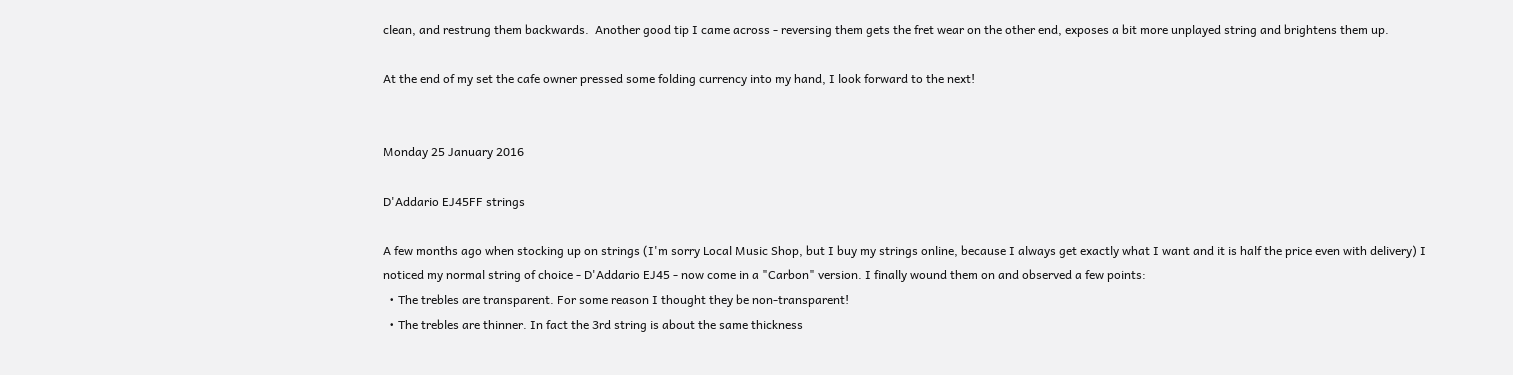clean, and restrung them backwards.  Another good tip I came across - reversing them gets the fret wear on the other end, exposes a bit more unplayed string and brightens them up.

At the end of my set the cafe owner pressed some folding currency into my hand, I look forward to the next!


Monday 25 January 2016

D'Addario EJ45FF strings

A few months ago when stocking up on strings (I'm sorry Local Music Shop, but I buy my strings online, because I always get exactly what I want and it is half the price even with delivery) I noticed my normal string of choice - D'Addario EJ45 - now come in a "Carbon" version. I finally wound them on and observed a few points:
  • The trebles are transparent. For some reason I thought they be non-transparent!
  • The trebles are thinner. In fact the 3rd string is about the same thickness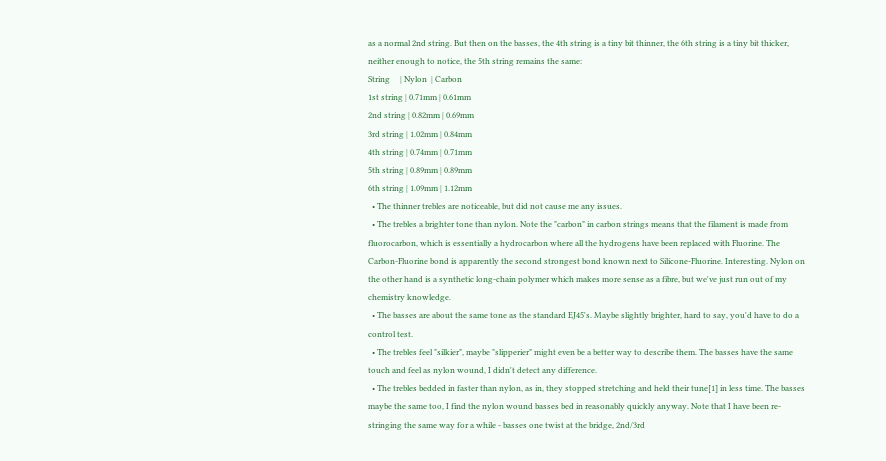as a normal 2nd string. But then on the basses, the 4th string is a tiny bit thinner, the 6th string is a tiny bit thicker, neither enough to notice, the 5th string remains the same:
String     | Nylon  | Carbon
1st string | 0.71mm | 0.61mm
2nd string | 0.82mm | 0.69mm
3rd string | 1.02mm | 0.84mm
4th string | 0.74mm | 0.71mm
5th string | 0.89mm | 0.89mm
6th string | 1.09mm | 1.12mm
  • The thinner trebles are noticeable, but did not cause me any issues.
  • The trebles a brighter tone than nylon. Note the "carbon" in carbon strings means that the filament is made from fluorocarbon, which is essentially a hydrocarbon where all the hydrogens have been replaced with Fluorine. The Carbon-Fluorine bond is apparently the second strongest bond known next to Silicone-Fluorine. Interesting. Nylon on the other hand is a synthetic long-chain polymer which makes more sense as a fibre, but we've just run out of my chemistry knowledge.
  • The basses are about the same tone as the standard EJ45's. Maybe slightly brighter, hard to say, you'd have to do a control test.
  • The trebles feel "silkier", maybe "slipperier" might even be a better way to describe them. The basses have the same touch and feel as nylon wound, I didn't detect any difference.
  • The trebles bedded in faster than nylon, as in, they stopped stretching and held their tune[1] in less time. The basses maybe the same too, I find the nylon wound basses bed in reasonably quickly anyway. Note that I have been re-stringing the same way for a while - basses one twist at the bridge, 2nd/3rd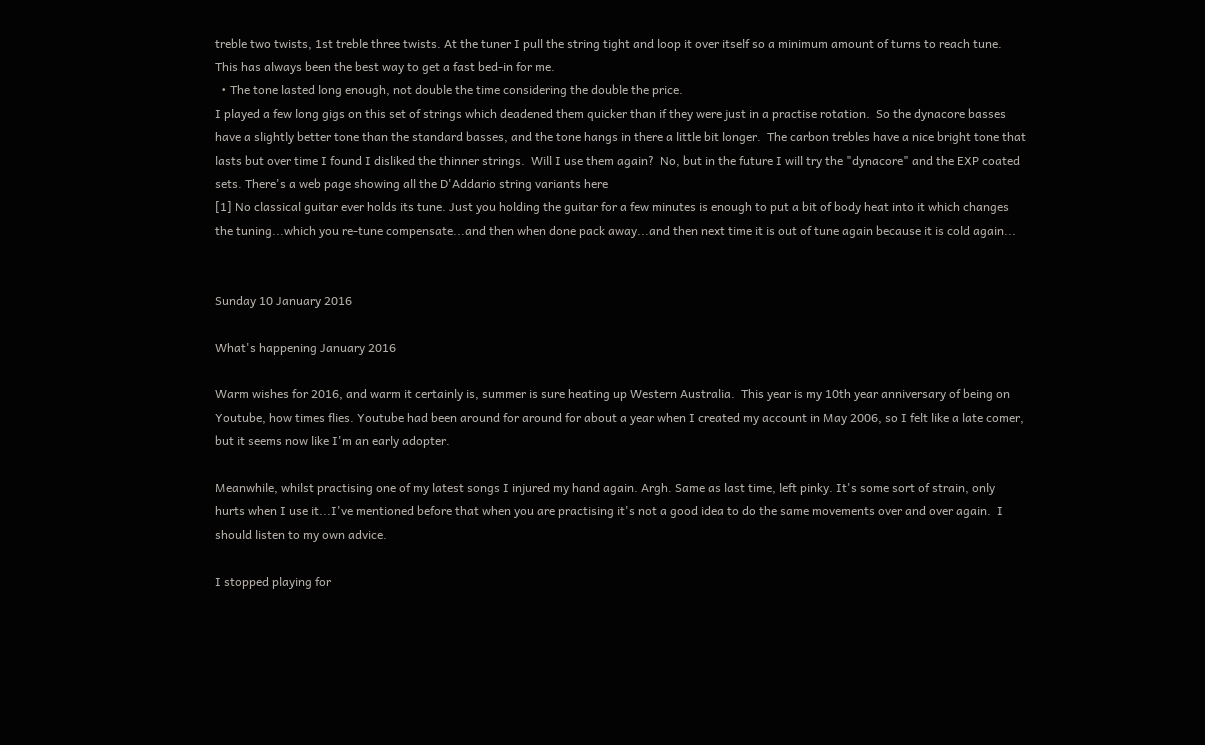treble two twists, 1st treble three twists. At the tuner I pull the string tight and loop it over itself so a minimum amount of turns to reach tune. This has always been the best way to get a fast bed-in for me.
  • The tone lasted long enough, not double the time considering the double the price.
I played a few long gigs on this set of strings which deadened them quicker than if they were just in a practise rotation.  So the dynacore basses have a slightly better tone than the standard basses, and the tone hangs in there a little bit longer.  The carbon trebles have a nice bright tone that lasts but over time I found I disliked the thinner strings.  Will I use them again?  No, but in the future I will try the "dynacore" and the EXP coated sets. There's a web page showing all the D'Addario string variants here
[1] No classical guitar ever holds its tune. Just you holding the guitar for a few minutes is enough to put a bit of body heat into it which changes the tuning...which you re-tune compensate...and then when done pack away...and then next time it is out of tune again because it is cold again...


Sunday 10 January 2016

What's happening January 2016

Warm wishes for 2016, and warm it certainly is, summer is sure heating up Western Australia.  This year is my 10th year anniversary of being on Youtube, how times flies. Youtube had been around for around for about a year when I created my account in May 2006, so I felt like a late comer, but it seems now like I'm an early adopter.

Meanwhile, whilst practising one of my latest songs I injured my hand again. Argh. Same as last time, left pinky. It's some sort of strain, only hurts when I use it...I've mentioned before that when you are practising it's not a good idea to do the same movements over and over again.  I should listen to my own advice.

I stopped playing for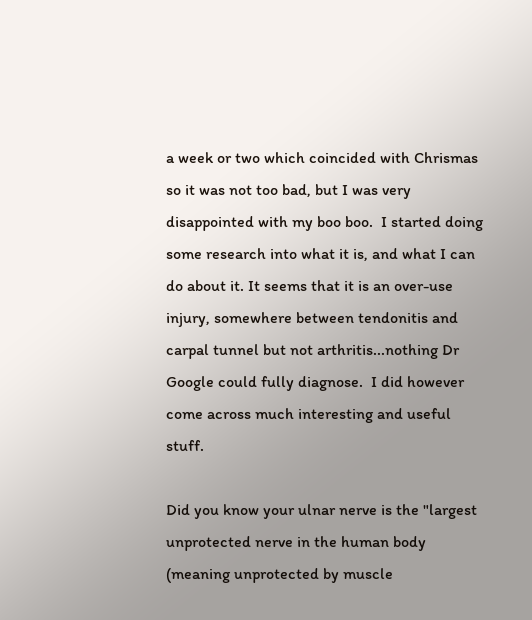a week or two which coincided with Chrismas so it was not too bad, but I was very disappointed with my boo boo.  I started doing some research into what it is, and what I can do about it. It seems that it is an over-use injury, somewhere between tendonitis and carpal tunnel but not arthritis...nothing Dr Google could fully diagnose.  I did however come across much interesting and useful stuff.

Did you know your ulnar nerve is the "largest unprotected nerve in the human body (meaning unprotected by muscle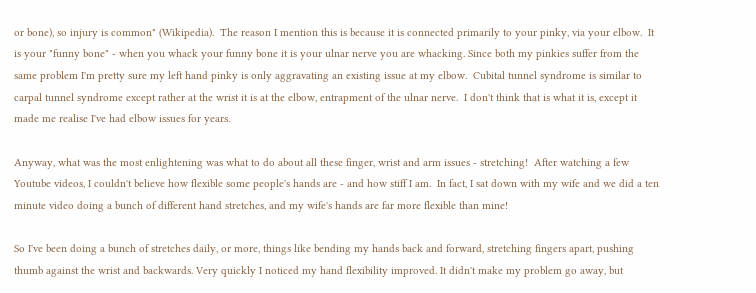or bone), so injury is common" (Wikipedia).  The reason I mention this is because it is connected primarily to your pinky, via your elbow.  It is your "funny bone" - when you whack your funny bone it is your ulnar nerve you are whacking. Since both my pinkies suffer from the same problem I'm pretty sure my left hand pinky is only aggravating an existing issue at my elbow.  Cubital tunnel syndrome is similar to carpal tunnel syndrome except rather at the wrist it is at the elbow, entrapment of the ulnar nerve.  I don't think that is what it is, except it made me realise I've had elbow issues for years.

Anyway, what was the most enlightening was what to do about all these finger, wrist and arm issues - stretching!  After watching a few Youtube videos, I couldn't believe how flexible some people's hands are - and how stiff I am.  In fact, I sat down with my wife and we did a ten minute video doing a bunch of different hand stretches, and my wife's hands are far more flexible than mine!

So I've been doing a bunch of stretches daily, or more, things like bending my hands back and forward, stretching fingers apart, pushing thumb against the wrist and backwards. Very quickly I noticed my hand flexibility improved. It didn't make my problem go away, but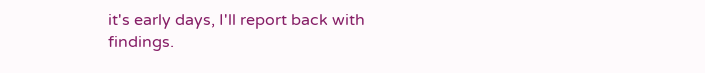it's early days, I'll report back with findings.